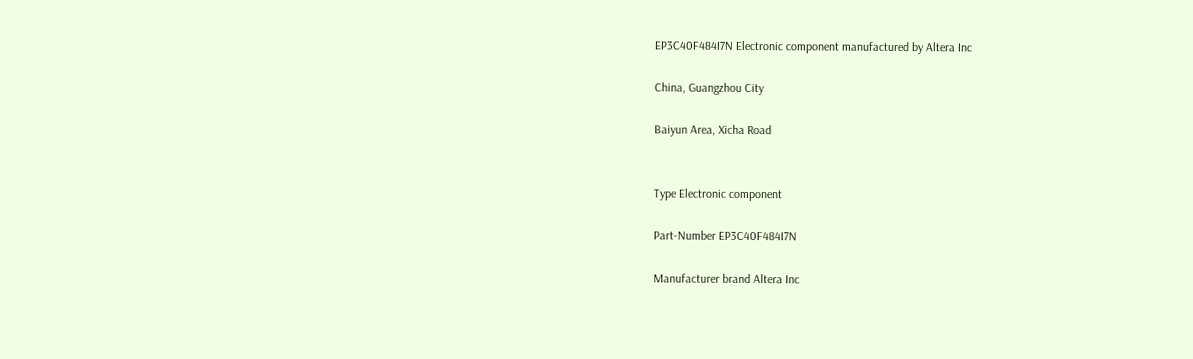EP3C40F484I7N Electronic component manufactured by Altera Inc

China, Guangzhou City

Baiyun Area, Xicha Road


Type Electronic component

Part-Number EP3C40F484I7N

Manufacturer brand Altera Inc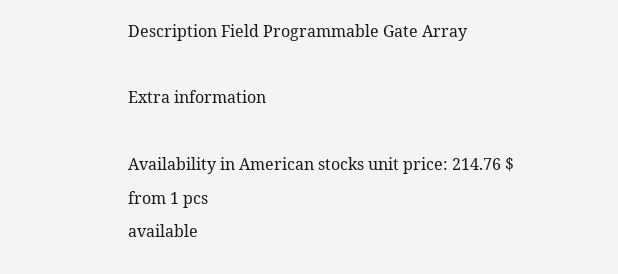Description Field Programmable Gate Array

Extra information

Availability in American stocks unit price: 214.76 $ from 1 pcs
available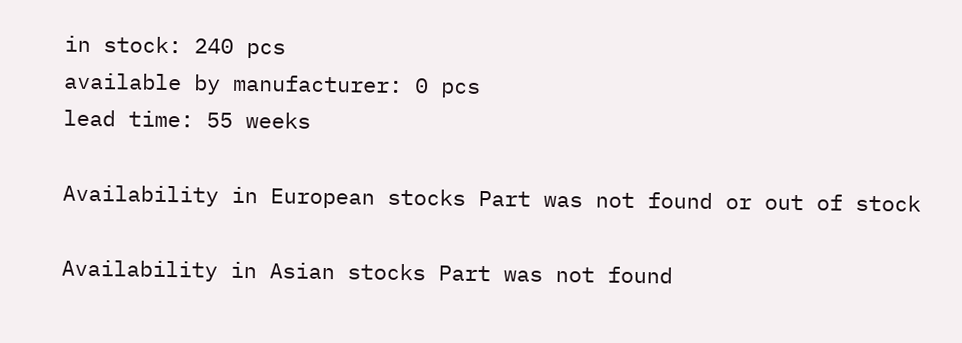in stock: 240 pcs
available by manufacturer: 0 pcs
lead time: 55 weeks

Availability in European stocks Part was not found or out of stock

Availability in Asian stocks Part was not found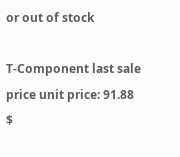or out of stock

T-Component last sale price unit price: 91.88 $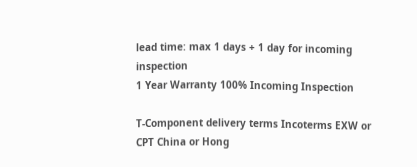lead time: max 1 days + 1 day for incoming inspection
1 Year Warranty 100% Incoming Inspection

T-Component delivery terms Incoterms EXW or CPT China or Hong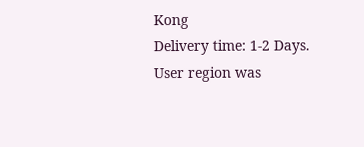Kong
Delivery time: 1-2 Days.
User region was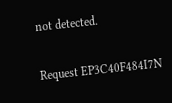not detected.

Request EP3C40F484I7N